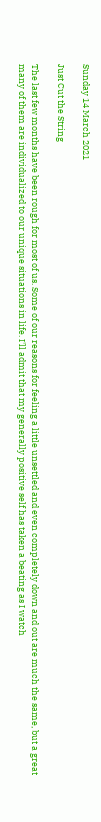Sunday 14 March 2021

Just Cut the String

The last few months have been rough for most of us. Some of our reasons for feeling a little unsettled and even completely down and out are much the same, but a great many of them are individualized to our unique situations in life. I'll admit that my generally positive self has taken a beating as I watch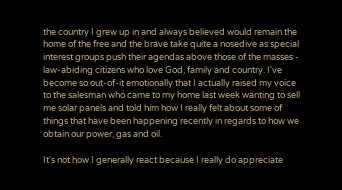the country I grew up in and always believed would remain the home of the free and the brave take quite a nosedive as special interest groups push their agendas above those of the masses - law-abiding citizens who love God, family and country. I've become so out-of-it emotionally that I actually raised my voice  to the salesman who came to my home last week wanting to sell me solar panels and told him how I really felt about some of things that have been happening recently in regards to how we obtain our power, gas and oil.

It's not how I generally react because I really do appreciate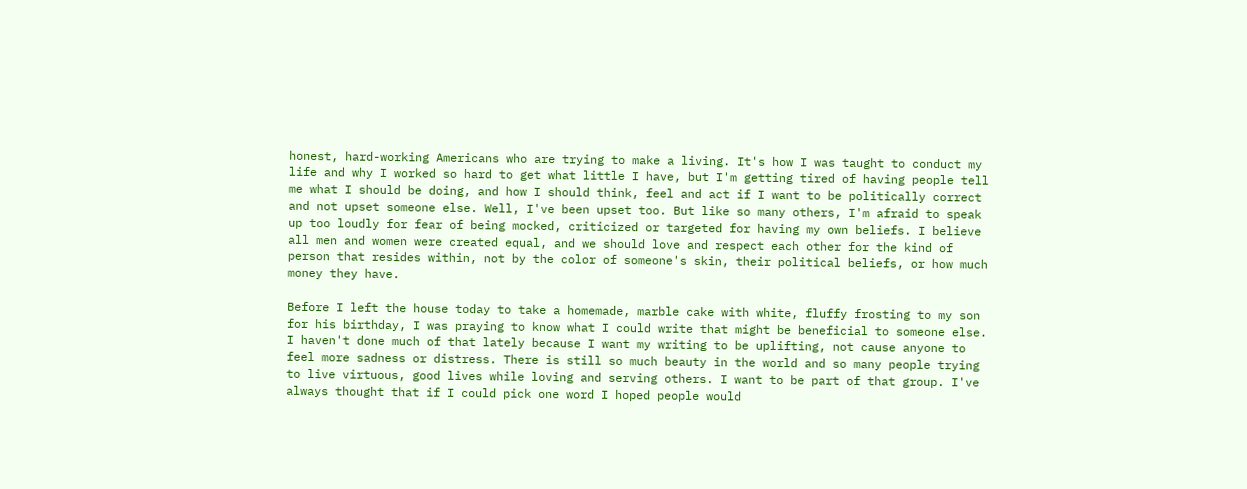honest, hard-working Americans who are trying to make a living. It's how I was taught to conduct my life and why I worked so hard to get what little I have, but I'm getting tired of having people tell me what I should be doing, and how I should think, feel and act if I want to be politically correct and not upset someone else. Well, I've been upset too. But like so many others, I'm afraid to speak up too loudly for fear of being mocked, criticized or targeted for having my own beliefs. I believe all men and women were created equal, and we should love and respect each other for the kind of person that resides within, not by the color of someone's skin, their political beliefs, or how much money they have.

Before I left the house today to take a homemade, marble cake with white, fluffy frosting to my son for his birthday, I was praying to know what I could write that might be beneficial to someone else. I haven't done much of that lately because I want my writing to be uplifting, not cause anyone to feel more sadness or distress. There is still so much beauty in the world and so many people trying to live virtuous, good lives while loving and serving others. I want to be part of that group. I've always thought that if I could pick one word I hoped people would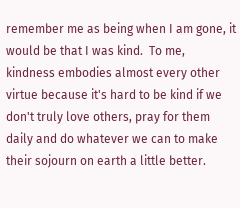remember me as being when I am gone, it would be that I was kind.  To me, kindness embodies almost every other virtue because it's hard to be kind if we don't truly love others, pray for them daily and do whatever we can to make their sojourn on earth a little better.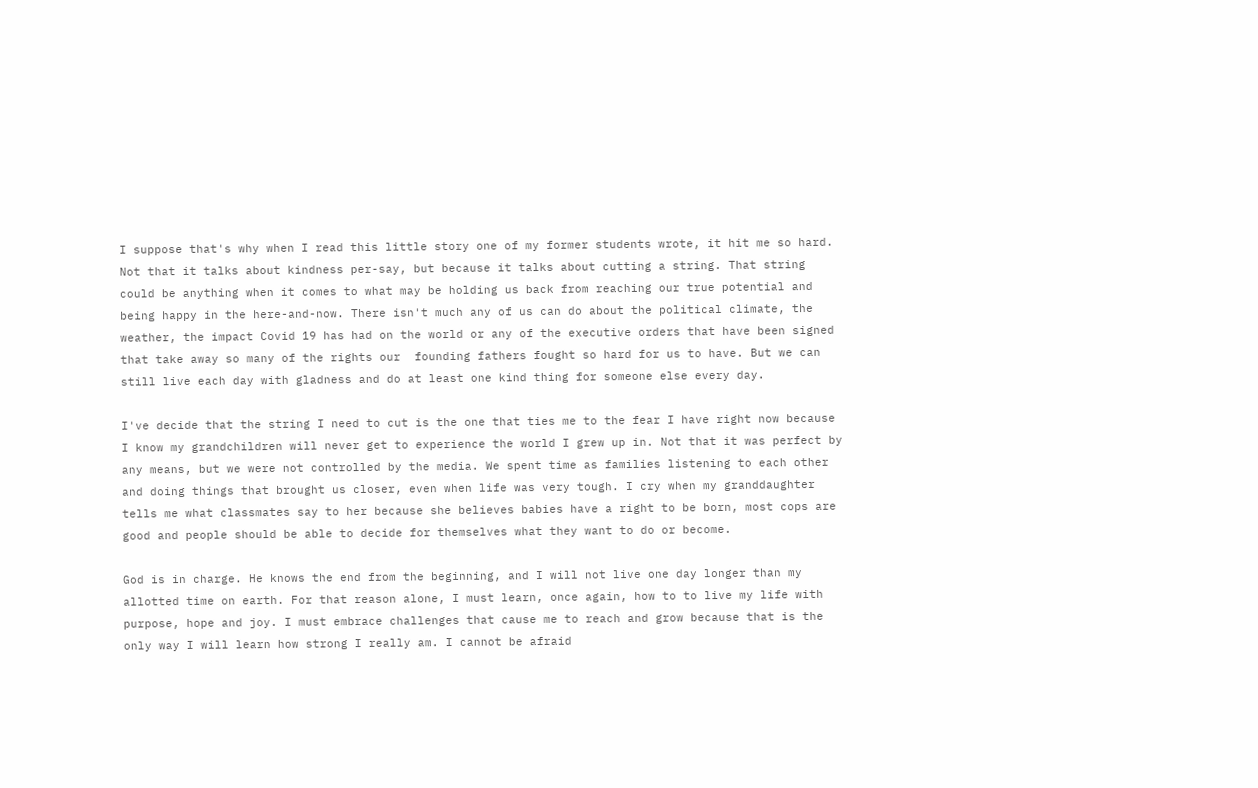I suppose that's why when I read this little story one of my former students wrote, it hit me so hard. Not that it talks about kindness per-say, but because it talks about cutting a string. That string could be anything when it comes to what may be holding us back from reaching our true potential and being happy in the here-and-now. There isn't much any of us can do about the political climate, the weather, the impact Covid 19 has had on the world or any of the executive orders that have been signed that take away so many of the rights our  founding fathers fought so hard for us to have. But we can still live each day with gladness and do at least one kind thing for someone else every day.

I've decide that the string I need to cut is the one that ties me to the fear I have right now because I know my grandchildren will never get to experience the world I grew up in. Not that it was perfect by any means, but we were not controlled by the media. We spent time as families listening to each other and doing things that brought us closer, even when life was very tough. I cry when my granddaughter tells me what classmates say to her because she believes babies have a right to be born, most cops are good and people should be able to decide for themselves what they want to do or become.

God is in charge. He knows the end from the beginning, and I will not live one day longer than my allotted time on earth. For that reason alone, I must learn, once again, how to to live my life with purpose, hope and joy. I must embrace challenges that cause me to reach and grow because that is the only way I will learn how strong I really am. I cannot be afraid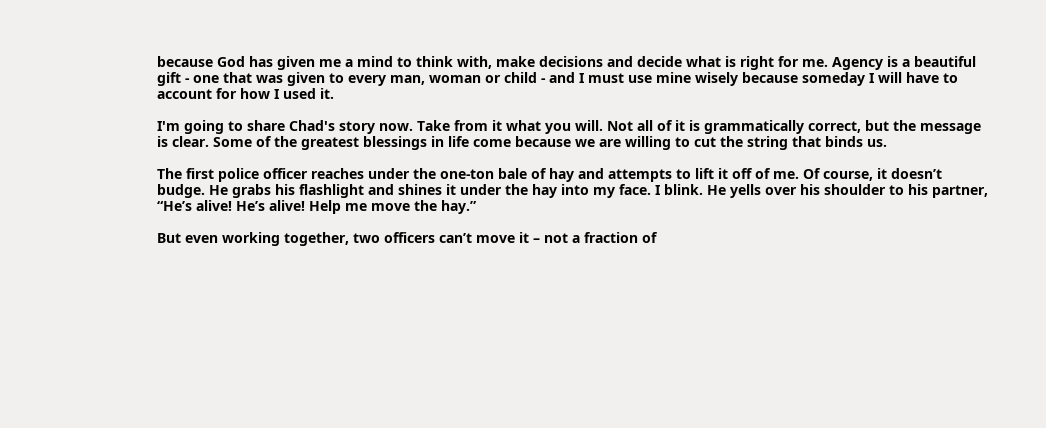because God has given me a mind to think with, make decisions and decide what is right for me. Agency is a beautiful gift - one that was given to every man, woman or child - and I must use mine wisely because someday I will have to account for how I used it.

I'm going to share Chad's story now. Take from it what you will. Not all of it is grammatically correct, but the message is clear. Some of the greatest blessings in life come because we are willing to cut the string that binds us.

The first police officer reaches under the one-ton bale of hay and attempts to lift it off of me. Of course, it doesn’t budge. He grabs his flashlight and shines it under the hay into my face. I blink. He yells over his shoulder to his partner, “He’s alive! He’s alive! Help me move the hay.”

But even working together, two officers can’t move it – not a fraction of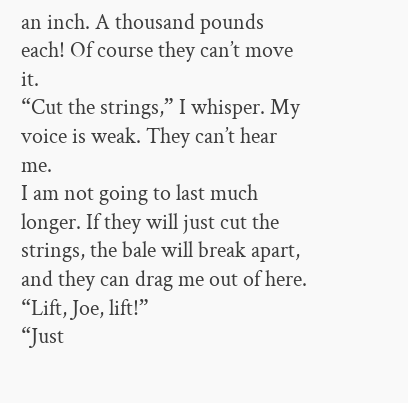an inch. A thousand pounds each! Of course they can’t move it.
“Cut the strings,” I whisper. My voice is weak. They can’t hear me.
I am not going to last much longer. If they will just cut the strings, the bale will break apart, and they can drag me out of here.
“Lift, Joe, lift!”
“Just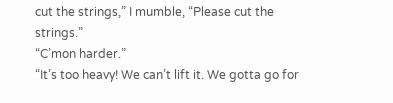cut the strings,” I mumble, “Please cut the strings.”
“C’mon harder.”
“It’s too heavy! We can’t lift it. We gotta go for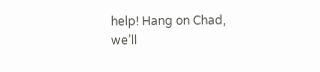help! Hang on Chad, we’ll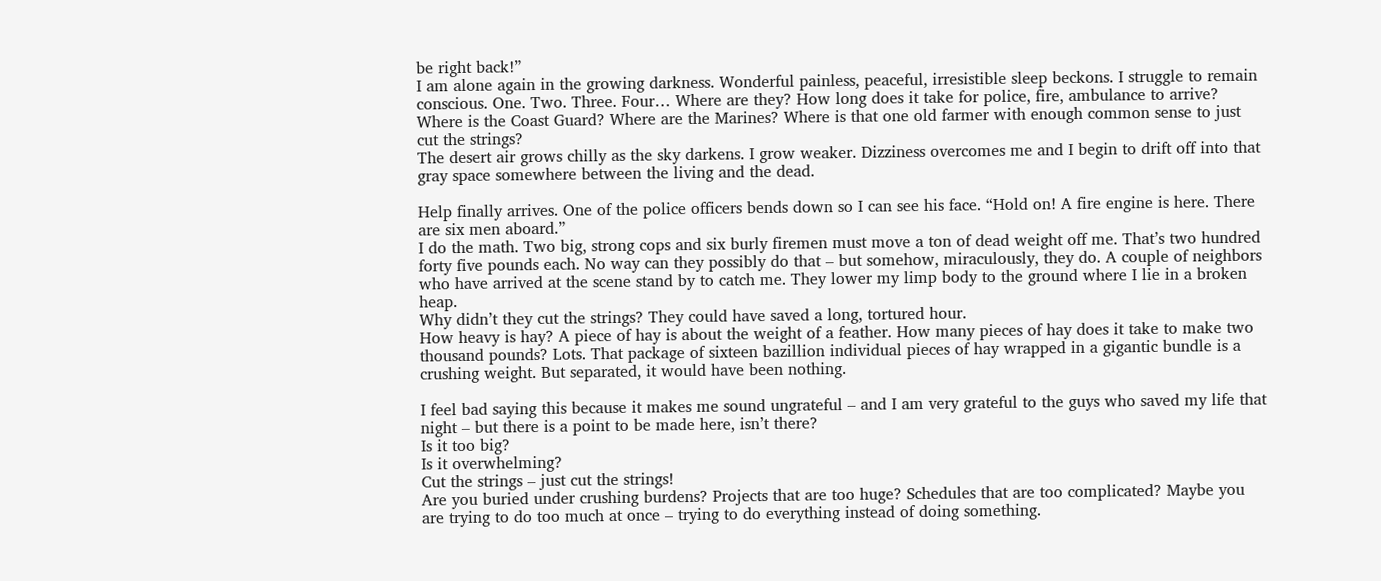be right back!”
I am alone again in the growing darkness. Wonderful painless, peaceful, irresistible sleep beckons. I struggle to remain conscious. One. Two. Three. Four… Where are they? How long does it take for police, fire, ambulance to arrive? Where is the Coast Guard? Where are the Marines? Where is that one old farmer with enough common sense to just cut the strings?
The desert air grows chilly as the sky darkens. I grow weaker. Dizziness overcomes me and I begin to drift off into that gray space somewhere between the living and the dead.

Help finally arrives. One of the police officers bends down so I can see his face. “Hold on! A fire engine is here. There are six men aboard.”
I do the math. Two big, strong cops and six burly firemen must move a ton of dead weight off me. That’s two hundred forty five pounds each. No way can they possibly do that – but somehow, miraculously, they do. A couple of neighbors who have arrived at the scene stand by to catch me. They lower my limp body to the ground where I lie in a broken heap.
Why didn’t they cut the strings? They could have saved a long, tortured hour.
How heavy is hay? A piece of hay is about the weight of a feather. How many pieces of hay does it take to make two thousand pounds? Lots. That package of sixteen bazillion individual pieces of hay wrapped in a gigantic bundle is a crushing weight. But separated, it would have been nothing.

I feel bad saying this because it makes me sound ungrateful – and I am very grateful to the guys who saved my life that night – but there is a point to be made here, isn’t there?
Is it too big?
Is it overwhelming?
Cut the strings – just cut the strings!
Are you buried under crushing burdens? Projects that are too huge? Schedules that are too complicated? Maybe you are trying to do too much at once – trying to do everything instead of doing something.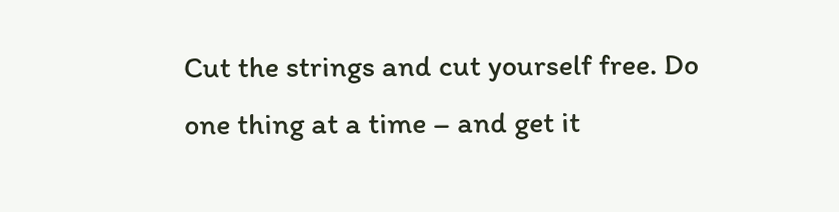Cut the strings and cut yourself free. Do one thing at a time – and get it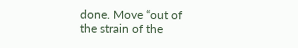done. Move “out of the strain of the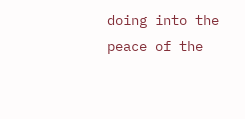doing into the peace of the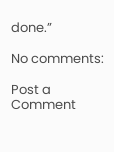done.”

No comments:

Post a Comment